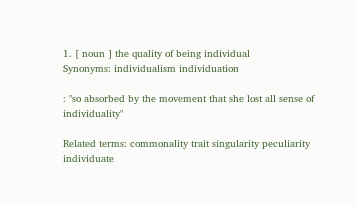1. [ noun ] the quality of being individual
Synonyms: individualism individuation

: "so absorbed by the movement that she lost all sense of individuality"

Related terms: commonality trait singularity peculiarity individuate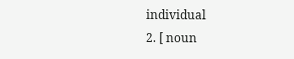individual
2. [ noun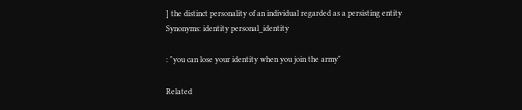] the distinct personality of an individual regarded as a persisting entity
Synonyms: identity personal_identity

: "you can lose your identity when you join the army"

Related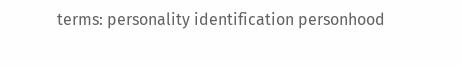terms: personality identification personhood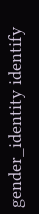gender_identity identify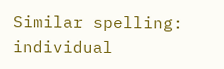Similar spelling:   individual